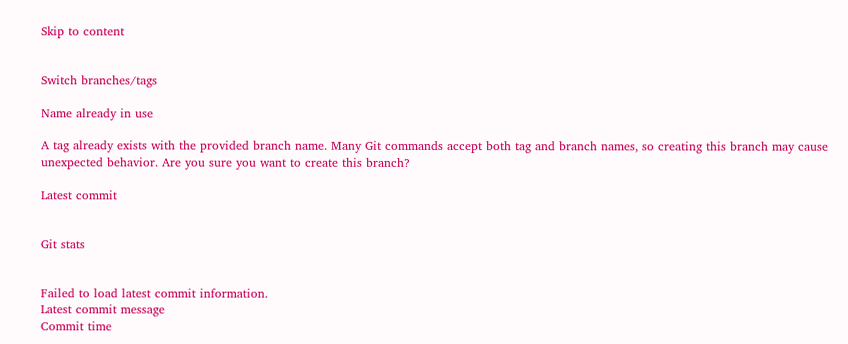Skip to content


Switch branches/tags

Name already in use

A tag already exists with the provided branch name. Many Git commands accept both tag and branch names, so creating this branch may cause unexpected behavior. Are you sure you want to create this branch?

Latest commit


Git stats


Failed to load latest commit information.
Latest commit message
Commit time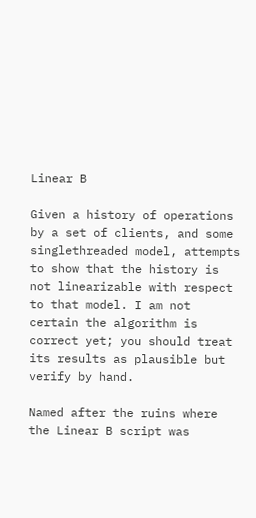Linear B

Given a history of operations by a set of clients, and some singlethreaded model, attempts to show that the history is not linearizable with respect to that model. I am not certain the algorithm is correct yet; you should treat its results as plausible but verify by hand.

Named after the ruins where the Linear B script was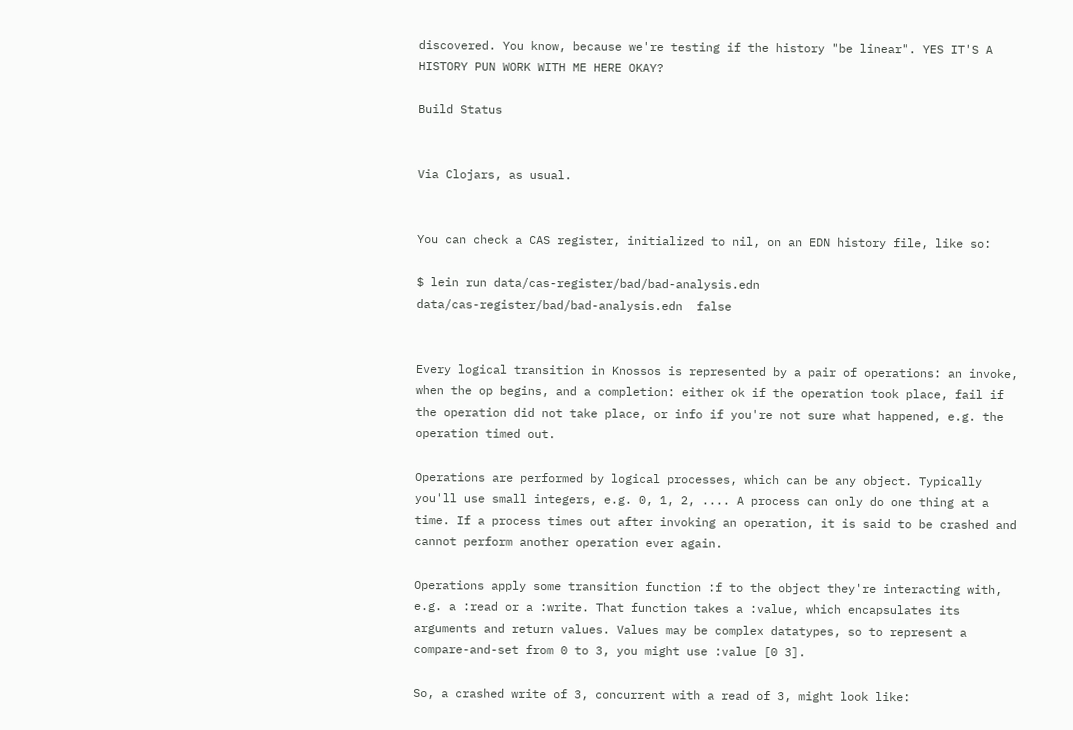discovered. You know, because we're testing if the history "be linear". YES IT'S A HISTORY PUN WORK WITH ME HERE OKAY?

Build Status


Via Clojars, as usual.


You can check a CAS register, initialized to nil, on an EDN history file, like so:

$ lein run data/cas-register/bad/bad-analysis.edn
data/cas-register/bad/bad-analysis.edn  false


Every logical transition in Knossos is represented by a pair of operations: an invoke, when the op begins, and a completion: either ok if the operation took place, fail if the operation did not take place, or info if you're not sure what happened, e.g. the operation timed out.

Operations are performed by logical processes, which can be any object. Typically you'll use small integers, e.g. 0, 1, 2, .... A process can only do one thing at a time. If a process times out after invoking an operation, it is said to be crashed and cannot perform another operation ever again.

Operations apply some transition function :f to the object they're interacting with, e.g. a :read or a :write. That function takes a :value, which encapsulates its arguments and return values. Values may be complex datatypes, so to represent a compare-and-set from 0 to 3, you might use :value [0 3].

So, a crashed write of 3, concurrent with a read of 3, might look like: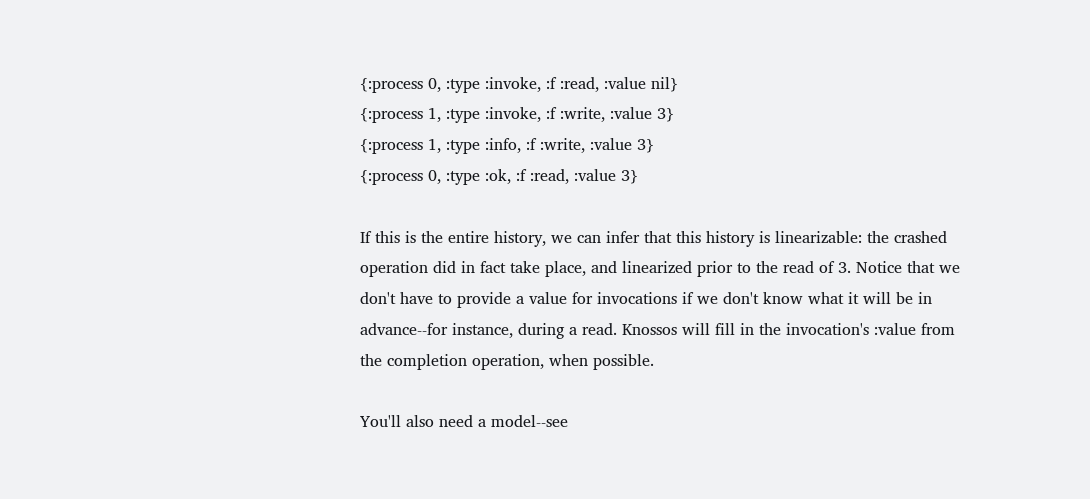{:process 0, :type :invoke, :f :read, :value nil}
{:process 1, :type :invoke, :f :write, :value 3}
{:process 1, :type :info, :f :write, :value 3}
{:process 0, :type :ok, :f :read, :value 3}

If this is the entire history, we can infer that this history is linearizable: the crashed operation did in fact take place, and linearized prior to the read of 3. Notice that we don't have to provide a value for invocations if we don't know what it will be in advance--for instance, during a read. Knossos will fill in the invocation's :value from the completion operation, when possible.

You'll also need a model--see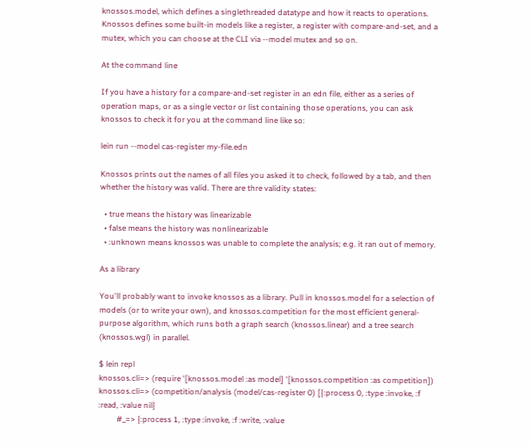knossos.model, which defines a singlethreaded datatype and how it reacts to operations. Knossos defines some built-in models like a register, a register with compare-and-set, and a mutex, which you can choose at the CLI via --model mutex and so on.

At the command line

If you have a history for a compare-and-set register in an edn file, either as a series of operation maps, or as a single vector or list containing those operations, you can ask knossos to check it for you at the command line like so:

lein run --model cas-register my-file.edn

Knossos prints out the names of all files you asked it to check, followed by a tab, and then whether the history was valid. There are thre validity states:

  • true means the history was linearizable
  • false means the history was nonlinearizable
  • :unknown means knossos was unable to complete the analysis; e.g. it ran out of memory.

As a library

You'll probably want to invoke knossos as a library. Pull in knossos.model for a selection of models (or to write your own), and knossos.competition for the most efficient general-purpose algorithm, which runs both a graph search (knossos.linear) and a tree search (knossos.wgl) in parallel.

$ lein repl
knossos.cli=> (require '[knossos.model :as model] '[knossos.competition :as competition])
knossos.cli=> (competition/analysis (model/cas-register 0) [{:process 0, :type :invoke, :f :read, :value nil}
         #_=> {:process 1, :type :invoke, :f :write, :value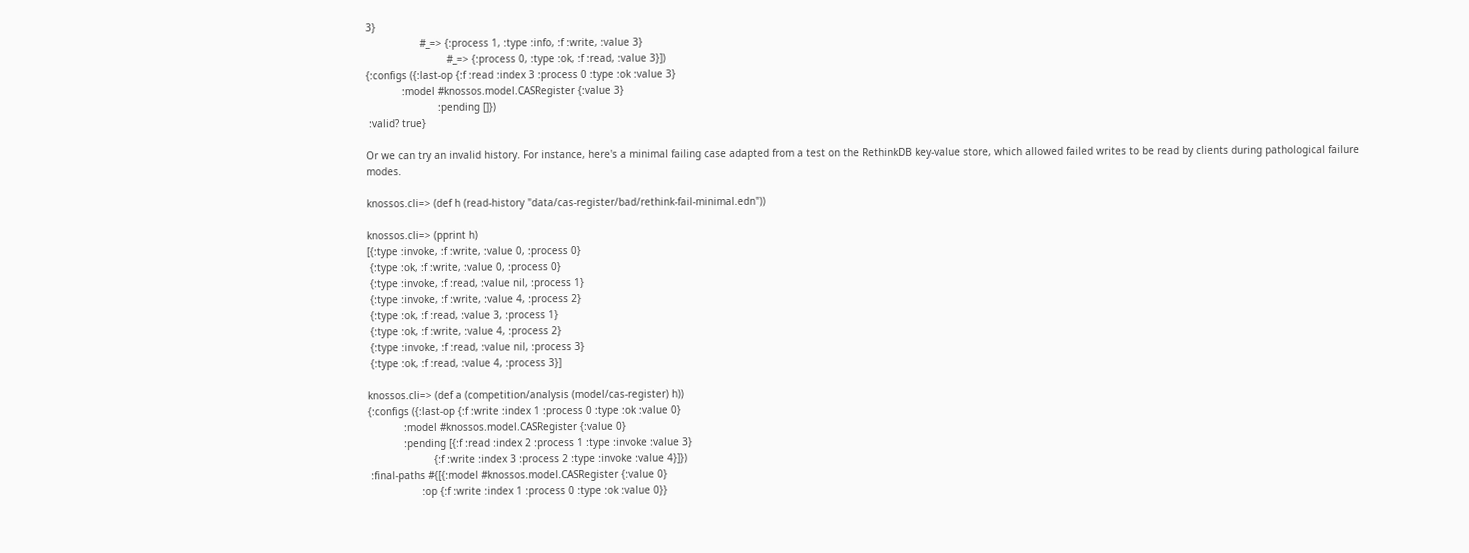3}
                  #_=> {:process 1, :type :info, :f :write, :value 3}
                           #_=> {:process 0, :type :ok, :f :read, :value 3}])
{:configs ({:last-op {:f :read :index 3 :process 0 :type :ok :value 3}
            :model #knossos.model.CASRegister {:value 3}
                        :pending []})
 :valid? true}

Or we can try an invalid history. For instance, here's a minimal failing case adapted from a test on the RethinkDB key-value store, which allowed failed writes to be read by clients during pathological failure modes.

knossos.cli=> (def h (read-history "data/cas-register/bad/rethink-fail-minimal.edn"))

knossos.cli=> (pprint h)
[{:type :invoke, :f :write, :value 0, :process 0}
 {:type :ok, :f :write, :value 0, :process 0}
 {:type :invoke, :f :read, :value nil, :process 1}
 {:type :invoke, :f :write, :value 4, :process 2}
 {:type :ok, :f :read, :value 3, :process 1}
 {:type :ok, :f :write, :value 4, :process 2}
 {:type :invoke, :f :read, :value nil, :process 3}
 {:type :ok, :f :read, :value 4, :process 3}]

knossos.cli=> (def a (competition/analysis (model/cas-register) h))
{:configs ({:last-op {:f :write :index 1 :process 0 :type :ok :value 0}
            :model #knossos.model.CASRegister {:value 0}
            :pending [{:f :read :index 2 :process 1 :type :invoke :value 3}
                      {:f :write :index 3 :process 2 :type :invoke :value 4}]})
 :final-paths #{[{:model #knossos.model.CASRegister {:value 0}
                  :op {:f :write :index 1 :process 0 :type :ok :value 0}}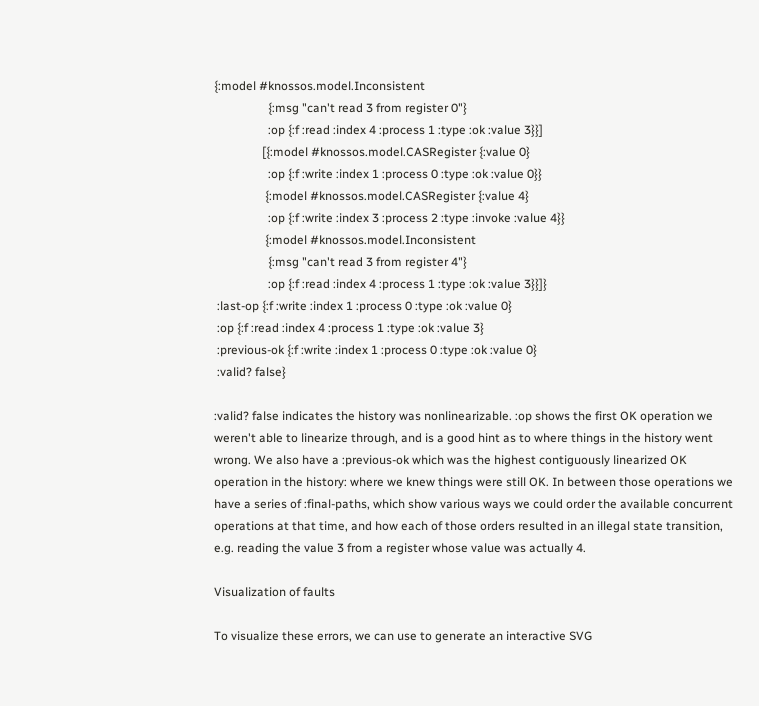{:model #knossos.model.Inconsistent
                  {:msg "can't read 3 from register 0"}
                  :op {:f :read :index 4 :process 1 :type :ok :value 3}}]
                [{:model #knossos.model.CASRegister {:value 0}
                  :op {:f :write :index 1 :process 0 :type :ok :value 0}}
                 {:model #knossos.model.CASRegister {:value 4}
                  :op {:f :write :index 3 :process 2 :type :invoke :value 4}}
                 {:model #knossos.model.Inconsistent
                  {:msg "can't read 3 from register 4"}
                  :op {:f :read :index 4 :process 1 :type :ok :value 3}}]}
 :last-op {:f :write :index 1 :process 0 :type :ok :value 0}
 :op {:f :read :index 4 :process 1 :type :ok :value 3}
 :previous-ok {:f :write :index 1 :process 0 :type :ok :value 0}
 :valid? false}

:valid? false indicates the history was nonlinearizable. :op shows the first OK operation we weren't able to linearize through, and is a good hint as to where things in the history went wrong. We also have a :previous-ok which was the highest contiguously linearized OK operation in the history: where we knew things were still OK. In between those operations we have a series of :final-paths, which show various ways we could order the available concurrent operations at that time, and how each of those orders resulted in an illegal state transition, e.g. reading the value 3 from a register whose value was actually 4.

Visualization of faults

To visualize these errors, we can use to generate an interactive SVG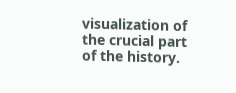visualization of the crucial part of the history.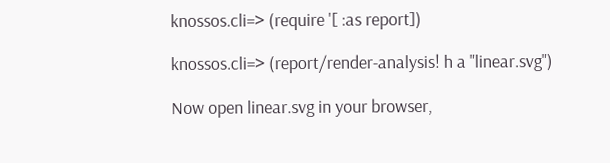knossos.cli=> (require '[ :as report])

knossos.cli=> (report/render-analysis! h a "linear.svg")

Now open linear.svg in your browser,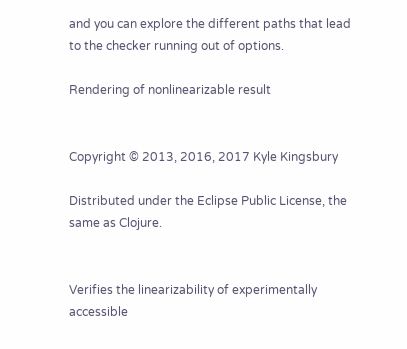and you can explore the different paths that lead to the checker running out of options.

Rendering of nonlinearizable result


Copyright © 2013, 2016, 2017 Kyle Kingsbury

Distributed under the Eclipse Public License, the same as Clojure.


Verifies the linearizability of experimentally accessible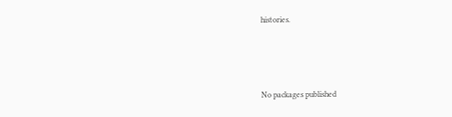histories.






No packages published